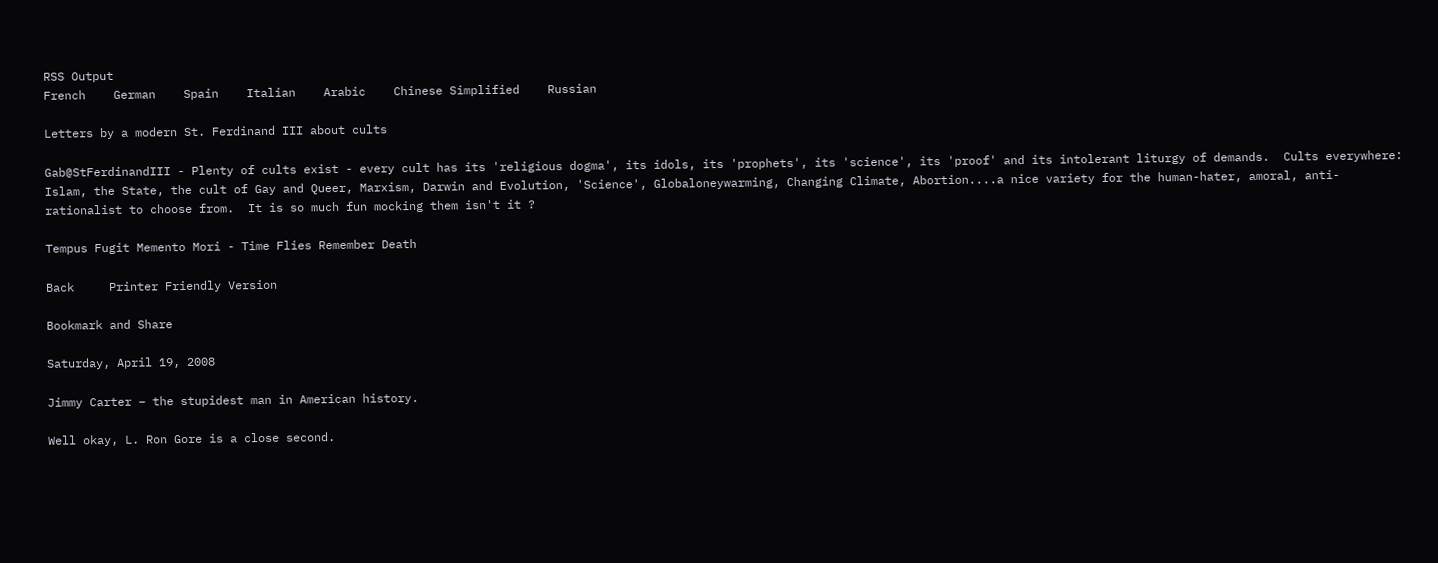RSS Output
French    German    Spain    Italian    Arabic    Chinese Simplified    Russian

Letters by a modern St. Ferdinand III about cults

Gab@StFerdinandIII - Plenty of cults exist - every cult has its 'religious dogma', its idols, its 'prophets', its 'science', its 'proof' and its intolerant liturgy of demands.  Cults everywhere:  Islam, the State, the cult of Gay and Queer, Marxism, Darwin and Evolution, 'Science', Globaloneywarming, Changing Climate, Abortion....a nice variety for the human-hater, amoral, anti-rationalist to choose from.  It is so much fun mocking them isn't it ?

Tempus Fugit Memento Mori - Time Flies Remember Death

Back     Printer Friendly Version

Bookmark and Share

Saturday, April 19, 2008

Jimmy Carter – the stupidest man in American history.

Well okay, L. Ron Gore is a close second.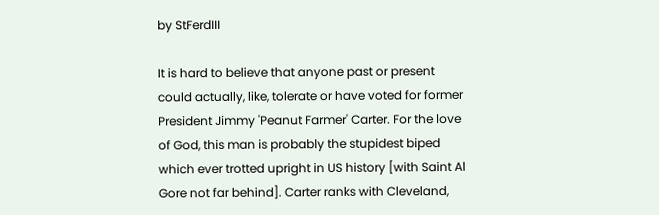by StFerdIII

It is hard to believe that anyone past or present could actually, like, tolerate or have voted for former President Jimmy 'Peanut Farmer' Carter. For the love of God, this man is probably the stupidest biped which ever trotted upright in US history [with Saint Al Gore not far behind]. Carter ranks with Cleveland,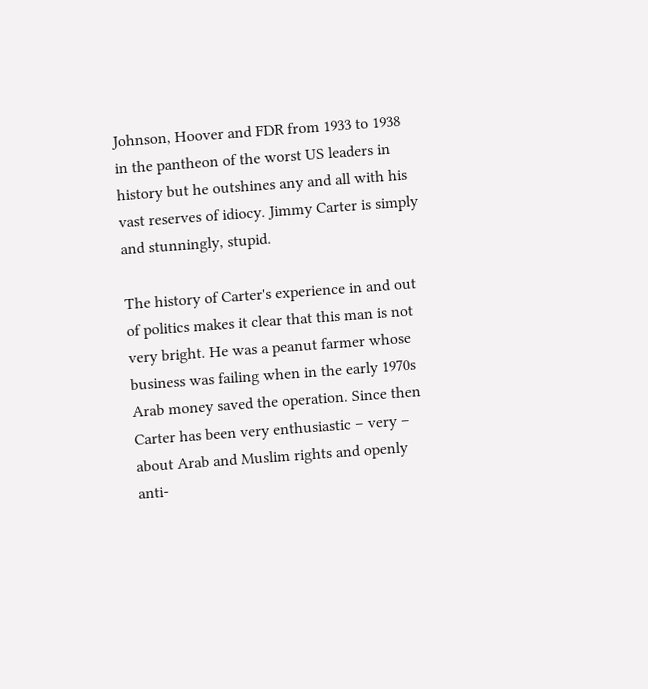Johnson, Hoover and FDR from 1933 to 1938 in the pantheon of the worst US leaders in history but he outshines any and all with his vast reserves of idiocy. Jimmy Carter is simply and stunningly, stupid.

The history of Carter's experience in and out of politics makes it clear that this man is not very bright. He was a peanut farmer whose business was failing when in the early 1970s Arab money saved the operation. Since then Carter has been very enthusiastic – very – about Arab and Muslim rights and openly anti-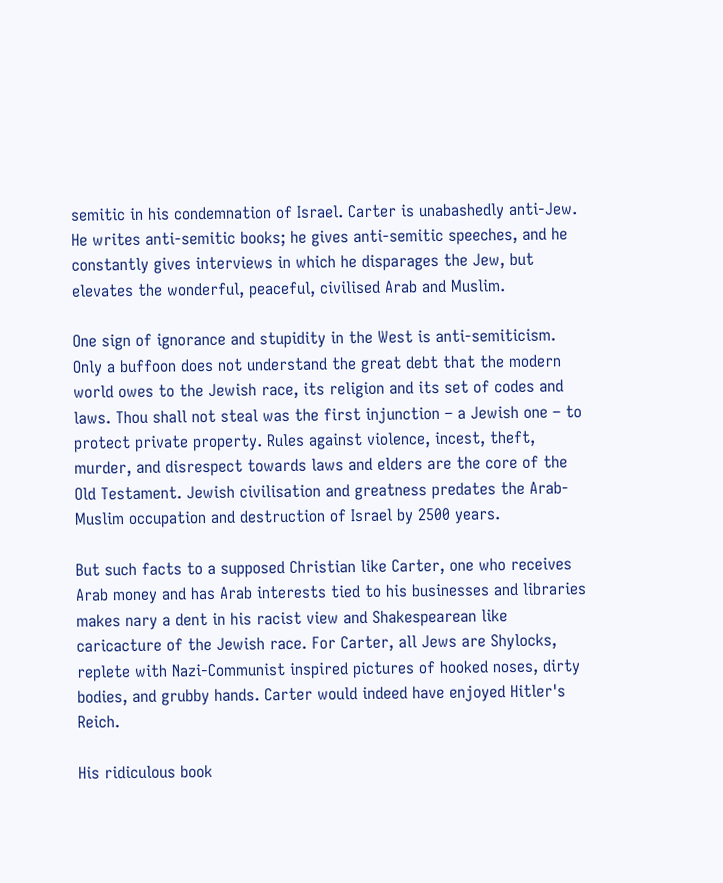semitic in his condemnation of Israel. Carter is unabashedly anti-Jew. He writes anti-semitic books; he gives anti-semitic speeches, and he constantly gives interviews in which he disparages the Jew, but elevates the wonderful, peaceful, civilised Arab and Muslim.

One sign of ignorance and stupidity in the West is anti-semiticism. Only a buffoon does not understand the great debt that the modern world owes to the Jewish race, its religion and its set of codes and laws. Thou shall not steal was the first injunction – a Jewish one – to protect private property. Rules against violence, incest, theft, murder, and disrespect towards laws and elders are the core of the Old Testament. Jewish civilisation and greatness predates the Arab-Muslim occupation and destruction of Israel by 2500 years.

But such facts to a supposed Christian like Carter, one who receives Arab money and has Arab interests tied to his businesses and libraries makes nary a dent in his racist view and Shakespearean like caricacture of the Jewish race. For Carter, all Jews are Shylocks, replete with Nazi-Communist inspired pictures of hooked noses, dirty bodies, and grubby hands. Carter would indeed have enjoyed Hitler's Reich.

His ridiculous book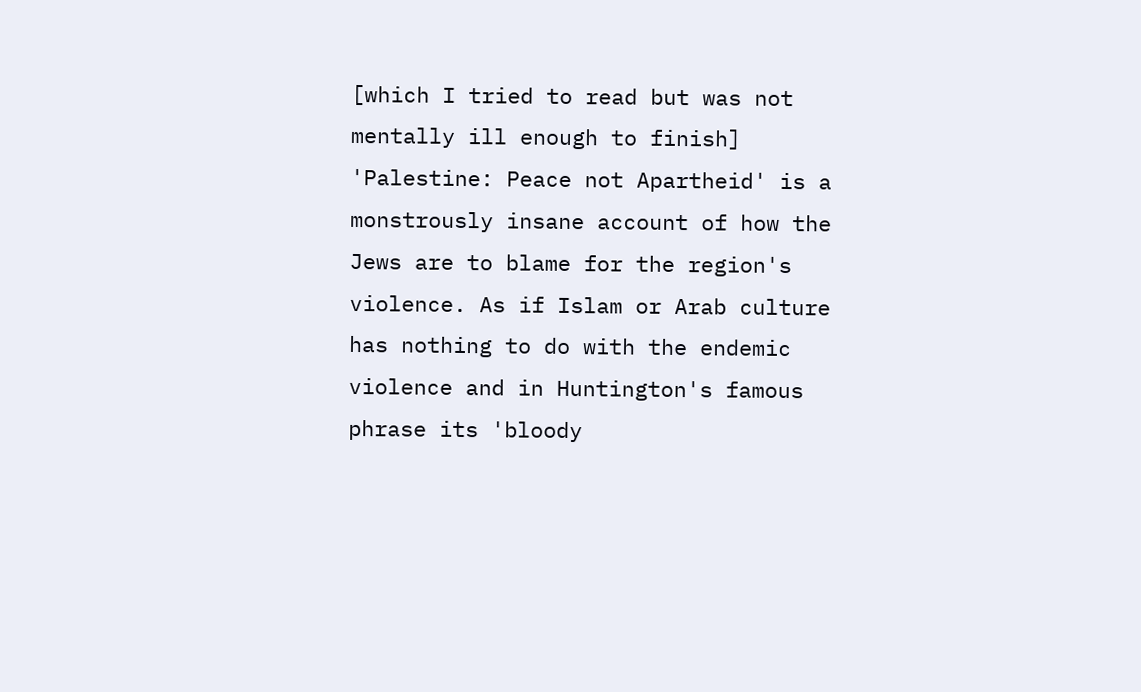[which I tried to read but was not mentally ill enough to finish] 'Palestine: Peace not Apartheid' is a monstrously insane account of how the Jews are to blame for the region's violence. As if Islam or Arab culture has nothing to do with the endemic violence and in Huntington's famous phrase its 'bloody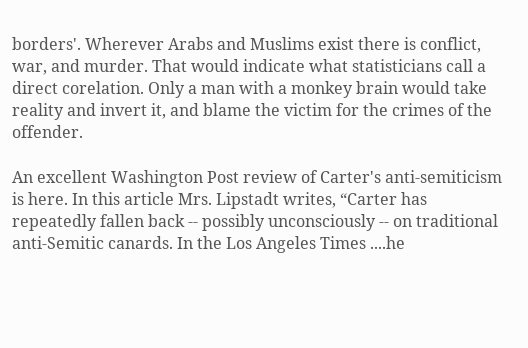borders'. Wherever Arabs and Muslims exist there is conflict, war, and murder. That would indicate what statisticians call a direct corelation. Only a man with a monkey brain would take reality and invert it, and blame the victim for the crimes of the offender.

An excellent Washington Post review of Carter's anti-semiticism is here. In this article Mrs. Lipstadt writes, “Carter has repeatedly fallen back -- possibly unconsciously -- on traditional anti-Semitic canards. In the Los Angeles Times ....he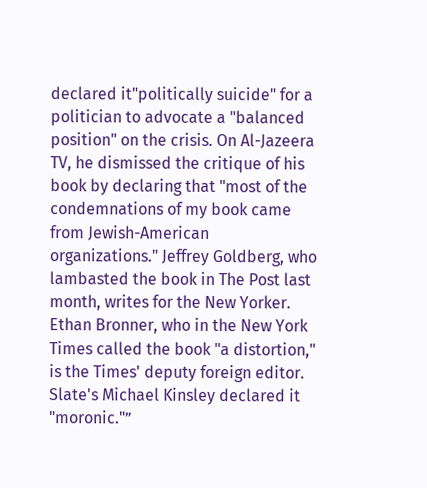declared it"politically suicide" for a politician to advocate a "balanced position" on the crisis. On Al-Jazeera TV, he dismissed the critique of his book by declaring that "most of the condemnations of my book came from Jewish-American organizations." Jeffrey Goldberg, who lambasted the book in The Post last month, writes for the New Yorker. Ethan Bronner, who in the New York Times called the book "a distortion," is the Times' deputy foreign editor. Slate's Michael Kinsley declared it "moronic."”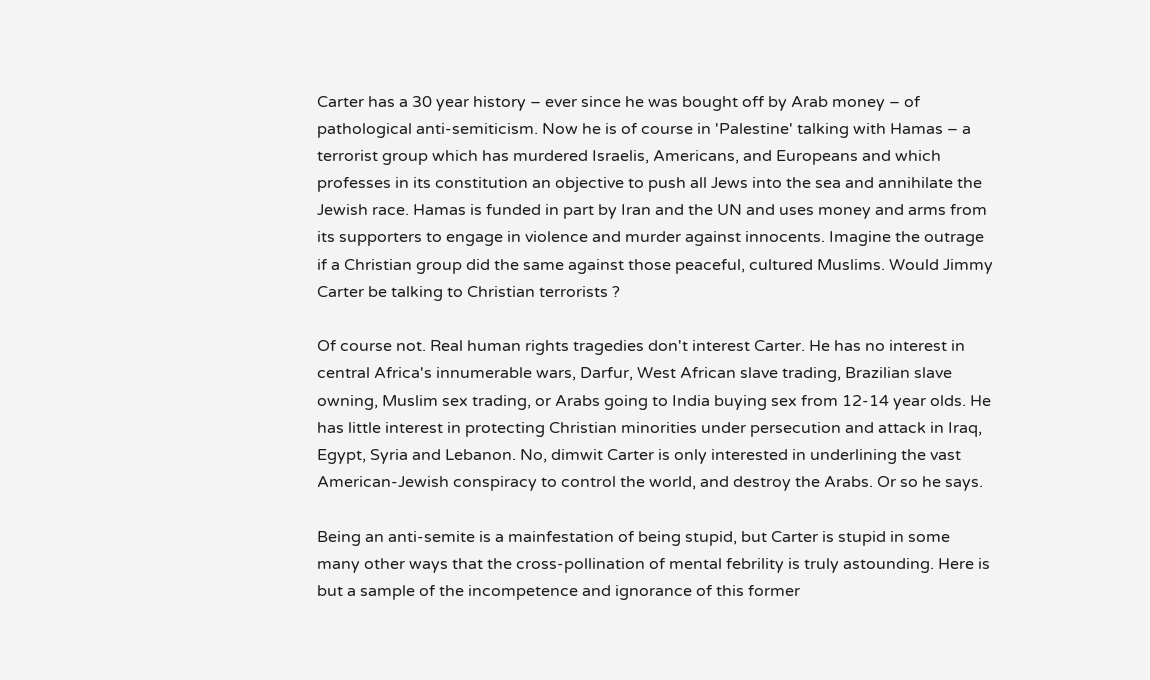Carter has a 30 year history – ever since he was bought off by Arab money – of pathological anti-semiticism. Now he is of course in 'Palestine' talking with Hamas – a terrorist group which has murdered Israelis, Americans, and Europeans and which professes in its constitution an objective to push all Jews into the sea and annihilate the Jewish race. Hamas is funded in part by Iran and the UN and uses money and arms from its supporters to engage in violence and murder against innocents. Imagine the outrage if a Christian group did the same against those peaceful, cultured Muslims. Would Jimmy Carter be talking to Christian terrorists ?

Of course not. Real human rights tragedies don't interest Carter. He has no interest in central Africa's innumerable wars, Darfur, West African slave trading, Brazilian slave owning, Muslim sex trading, or Arabs going to India buying sex from 12-14 year olds. He has little interest in protecting Christian minorities under persecution and attack in Iraq, Egypt, Syria and Lebanon. No, dimwit Carter is only interested in underlining the vast American-Jewish conspiracy to control the world, and destroy the Arabs. Or so he says.

Being an anti-semite is a mainfestation of being stupid, but Carter is stupid in some many other ways that the cross-pollination of mental febrility is truly astounding. Here is but a sample of the incompetence and ignorance of this former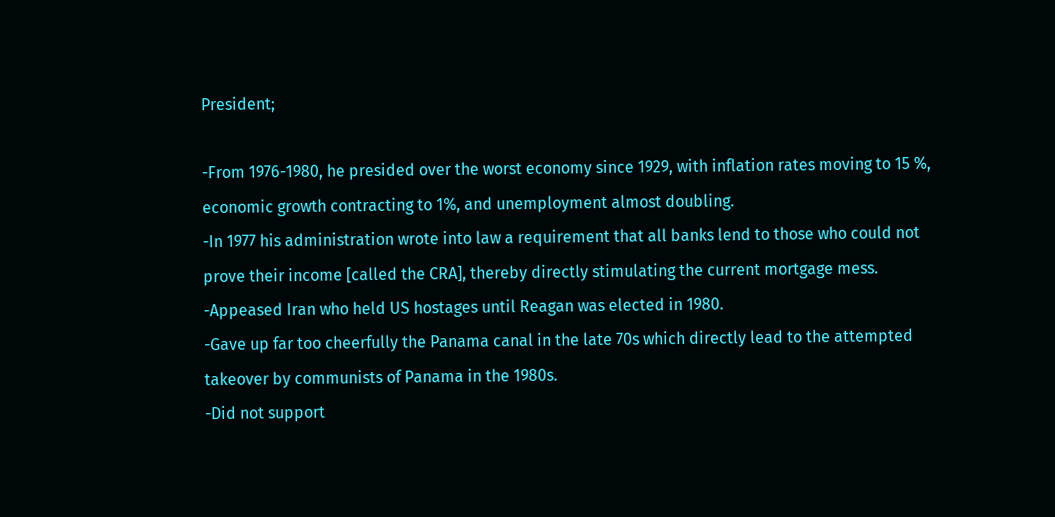President;

-From 1976-1980, he presided over the worst economy since 1929, with inflation rates moving to 15 %, economic growth contracting to 1%, and unemployment almost doubling.
-In 1977 his administration wrote into law a requirement that all banks lend to those who could not prove their income [called the CRA], thereby directly stimulating the current mortgage mess.
-Appeased Iran who held US hostages until Reagan was elected in 1980.
-Gave up far too cheerfully the Panama canal in the late 70s which directly lead to the attempted takeover by communists of Panama in the 1980s.
-Did not support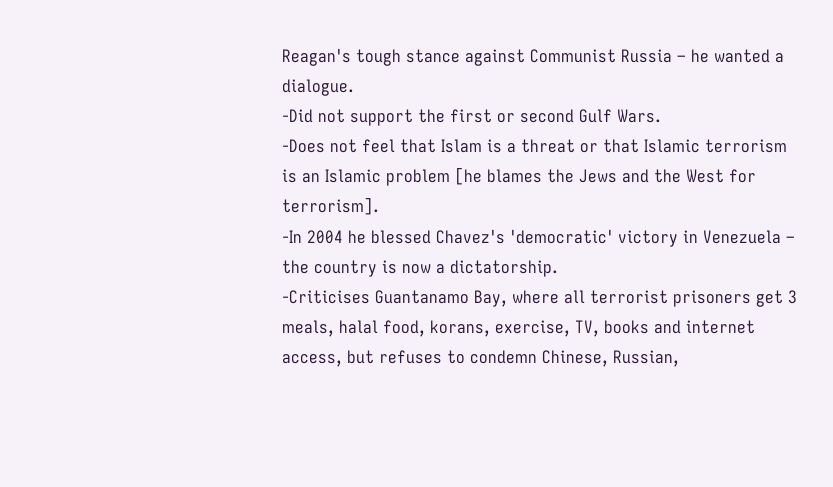Reagan's tough stance against Communist Russia – he wanted a dialogue.
-Did not support the first or second Gulf Wars.
-Does not feel that Islam is a threat or that Islamic terrorism is an Islamic problem [he blames the Jews and the West for terrorism].
-In 2004 he blessed Chavez's 'democratic' victory in Venezuela – the country is now a dictatorship.
-Criticises Guantanamo Bay, where all terrorist prisoners get 3 meals, halal food, korans, exercise, TV, books and internet access, but refuses to condemn Chinese, Russian,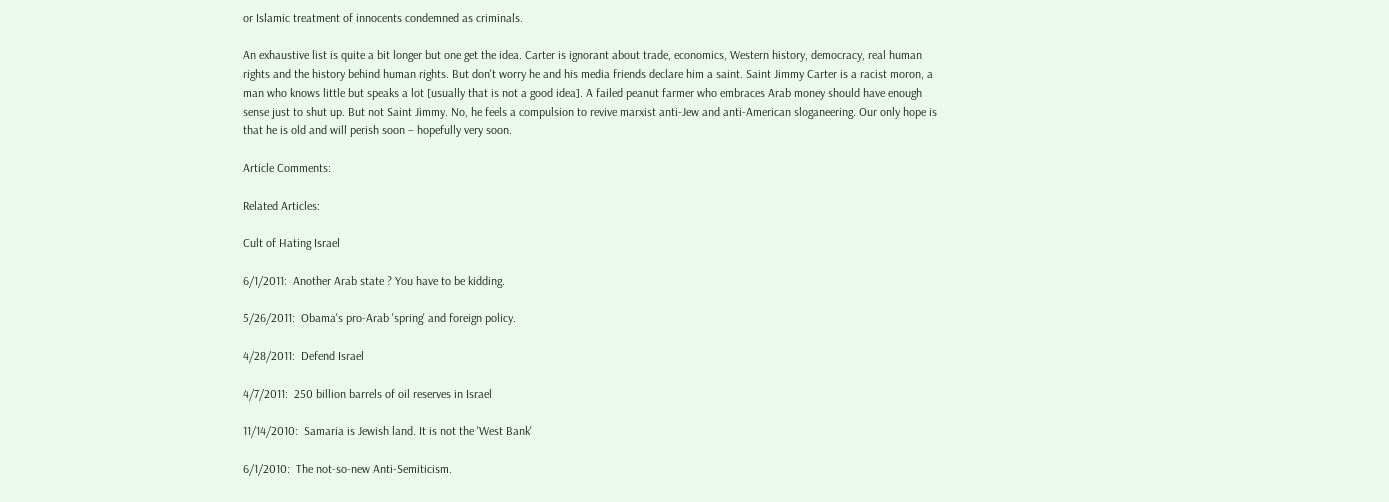or Islamic treatment of innocents condemned as criminals.

An exhaustive list is quite a bit longer but one get the idea. Carter is ignorant about trade, economics, Western history, democracy, real human rights and the history behind human rights. But don't worry he and his media friends declare him a saint. Saint Jimmy Carter is a racist moron, a man who knows little but speaks a lot [usually that is not a good idea]. A failed peanut farmer who embraces Arab money should have enough sense just to shut up. But not Saint Jimmy. No, he feels a compulsion to revive marxist anti-Jew and anti-American sloganeering. Our only hope is that he is old and will perish soon – hopefully very soon.

Article Comments:

Related Articles:

Cult of Hating Israel

6/1/2011:  Another Arab state ? You have to be kidding.

5/26/2011:  Obama's pro-Arab 'spring' and foreign policy.

4/28/2011:  Defend Israel

4/7/2011:  250 billion barrels of oil reserves in Israel

11/14/2010:  Samaria is Jewish land. It is not the 'West Bank'

6/1/2010:  The not-so-new Anti-Semiticism.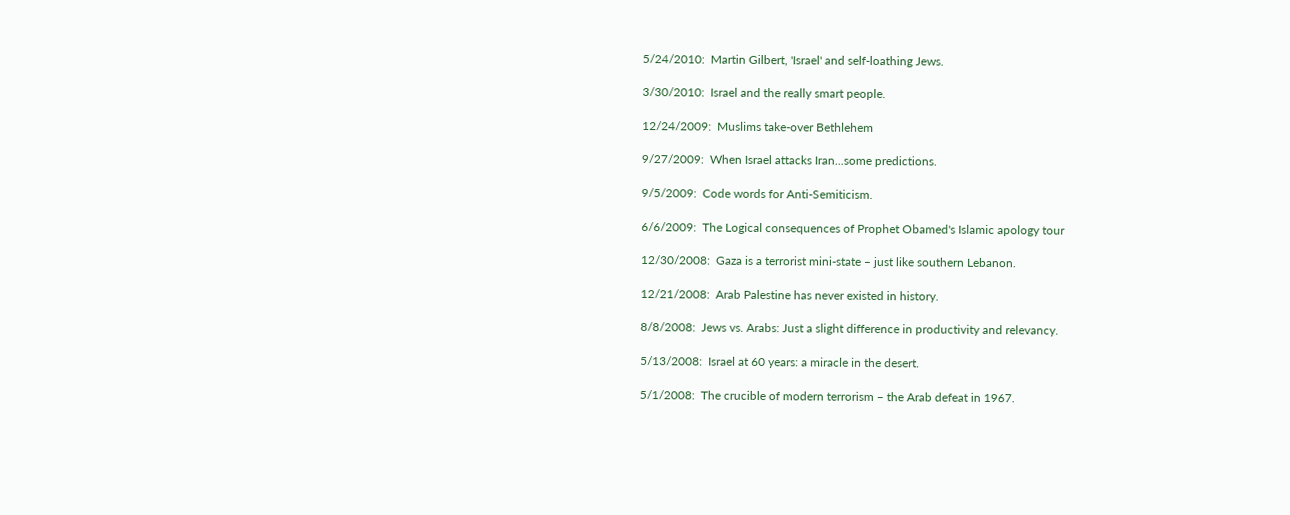5/24/2010:  Martin Gilbert, 'Israel' and self-loathing Jews.

3/30/2010:  Israel and the really smart people.

12/24/2009:  Muslims take-over Bethlehem

9/27/2009:  When Israel attacks Iran...some predictions.

9/5/2009:  Code words for Anti-Semiticism.

6/6/2009:  The Logical consequences of Prophet Obamed's Islamic apology tour

12/30/2008:  Gaza is a terrorist mini-state – just like southern Lebanon.

12/21/2008:  Arab Palestine has never existed in history.

8/8/2008:  Jews vs. Arabs: Just a slight difference in productivity and relevancy.

5/13/2008:  Israel at 60 years: a miracle in the desert.

5/1/2008:  The crucible of modern terrorism – the Arab defeat in 1967.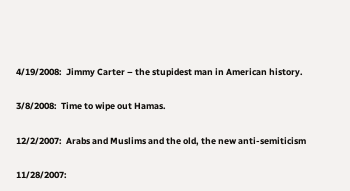4/19/2008:  Jimmy Carter – the stupidest man in American history.

3/8/2008:  Time to wipe out Hamas.

12/2/2007:  Arabs and Muslims and the old, the new anti-semiticism

11/28/2007: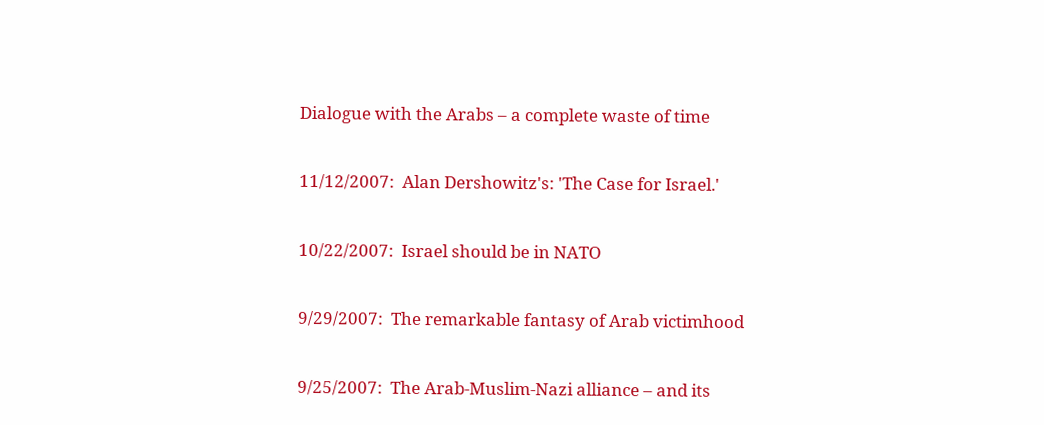Dialogue with the Arabs – a complete waste of time

11/12/2007:  Alan Dershowitz's: 'The Case for Israel.'

10/22/2007:  Israel should be in NATO

9/29/2007:  The remarkable fantasy of Arab victimhood

9/25/2007:  The Arab-Muslim-Nazi alliance – and its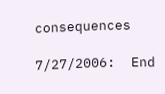consequences

7/27/2006:  End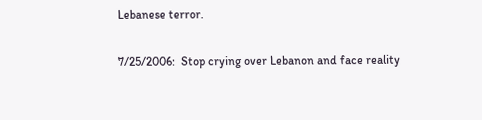Lebanese terror.

7/25/2006:  Stop crying over Lebanon and face reality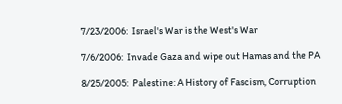7/23/2006:  Israel's War is the West's War

7/6/2006:  Invade Gaza and wipe out Hamas and the PA

8/25/2005:  Palestine: A History of Fascism, Corruption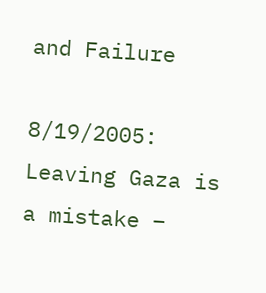and Failure

8/19/2005:  Leaving Gaza is a mistake –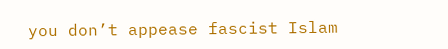you don’t appease fascist Islam